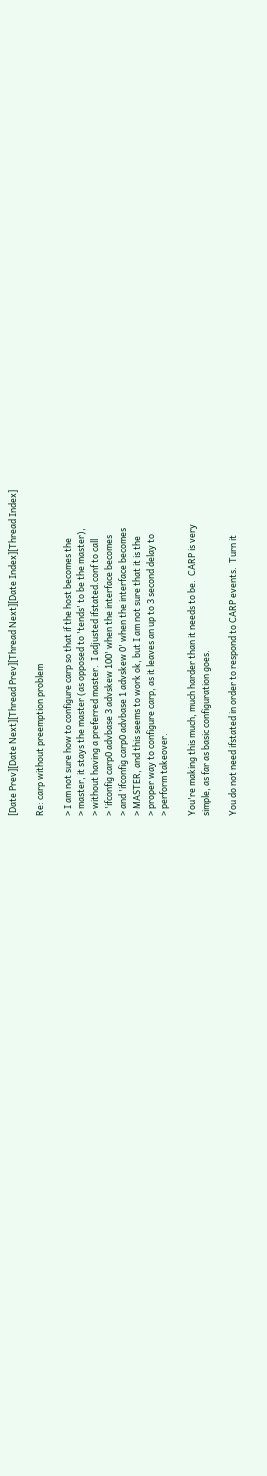[Date Prev][Date Next][Thread Prev][Thread Next][Date Index][Thread Index]

Re: carp without preemption problem

> I am not sure how to configure carp so that if the host becomes the
> master, it stays the master (as opposed to 'tends' to be the master),
> without having a preferred master.  I adjusted ifstated.conf to call
> 'ifconfig carp0 advbase 3 advskew 100' when the interface becomes
> and 'ifconfig carp0 advbase 1 advskew 0' when the interface becomes
> MASTER, and this seems to work ok, but I am not sure that it is the
> proper way to configure carp, as it leaves an up to 3 second delay to
> perform takeover.

You're making this much, much harder than it needs to be.  CARP is very
simple, as far as basic configuration goes.

You do not need ifstated in order to respond to CARP events.  Turn it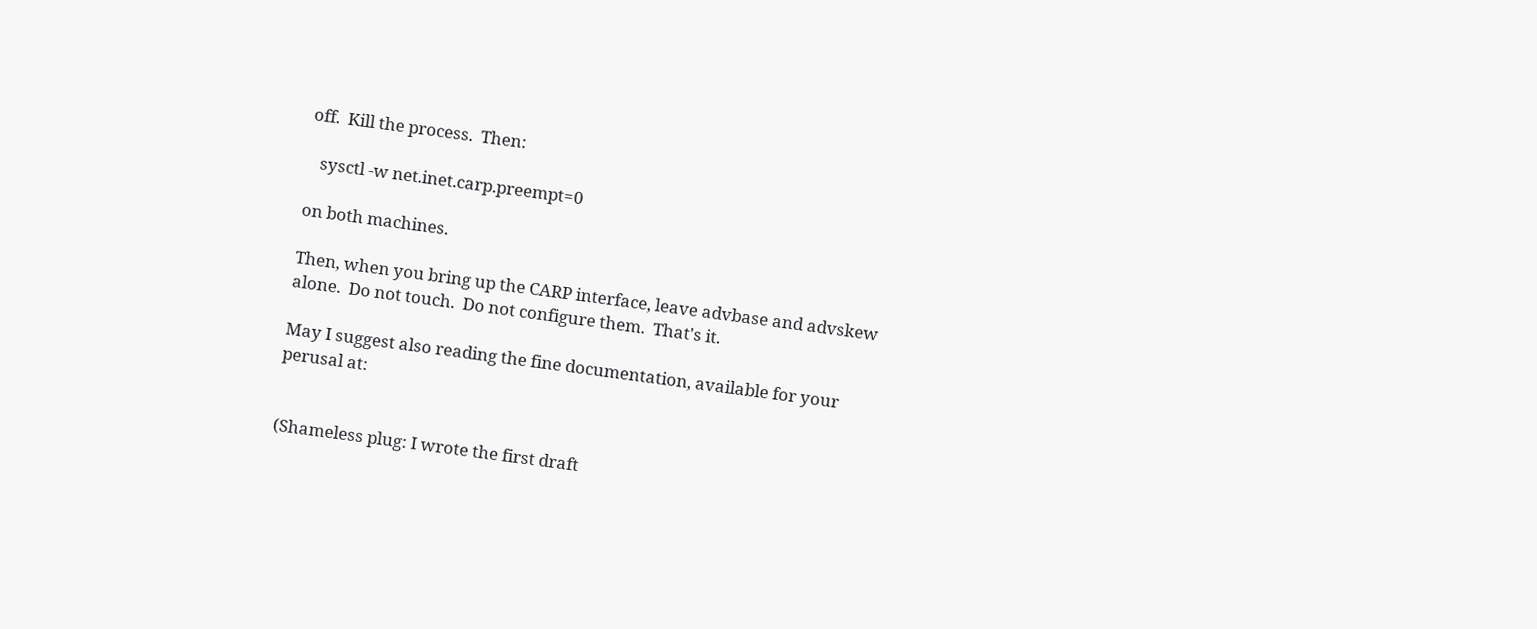off.  Kill the process.  Then:

   sysctl -w net.inet.carp.preempt=0

on both machines.

Then, when you bring up the CARP interface, leave advbase and advskew
alone.  Do not touch.  Do not configure them.  That's it.

May I suggest also reading the fine documentation, available for your
perusal at:


(Shameless plug: I wrote the first draft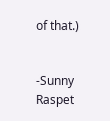of that.)


-Sunny Raspet